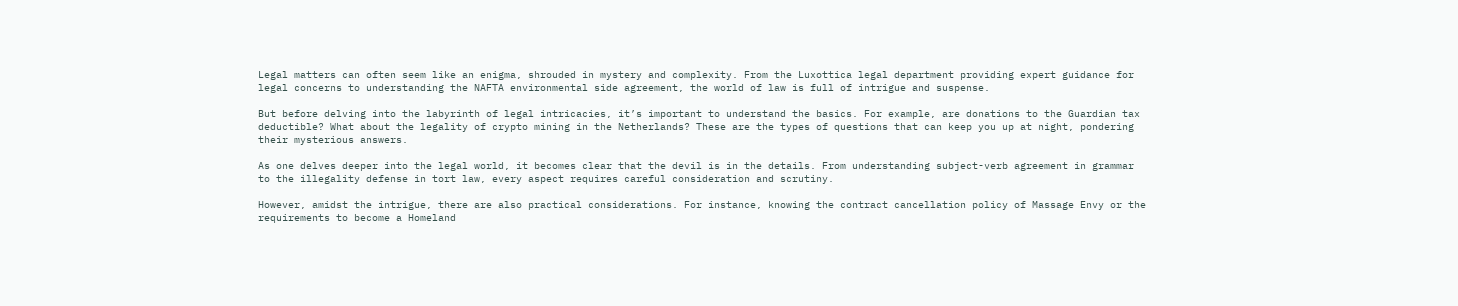Legal matters can often seem like an enigma, shrouded in mystery and complexity. From the Luxottica legal department providing expert guidance for legal concerns to understanding the NAFTA environmental side agreement, the world of law is full of intrigue and suspense.

But before delving into the labyrinth of legal intricacies, it’s important to understand the basics. For example, are donations to the Guardian tax deductible? What about the legality of crypto mining in the Netherlands? These are the types of questions that can keep you up at night, pondering their mysterious answers.

As one delves deeper into the legal world, it becomes clear that the devil is in the details. From understanding subject-verb agreement in grammar to the illegality defense in tort law, every aspect requires careful consideration and scrutiny.

However, amidst the intrigue, there are also practical considerations. For instance, knowing the contract cancellation policy of Massage Envy or the requirements to become a Homeland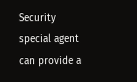Security special agent can provide a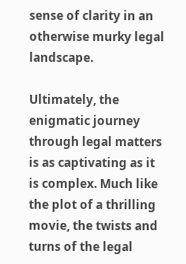sense of clarity in an otherwise murky legal landscape.

Ultimately, the enigmatic journey through legal matters is as captivating as it is complex. Much like the plot of a thrilling movie, the twists and turns of the legal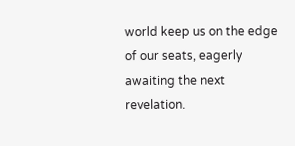world keep us on the edge of our seats, eagerly awaiting the next revelation.